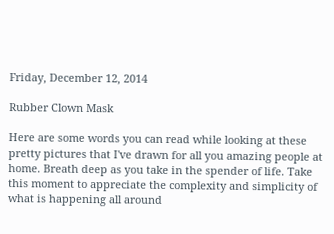Friday, December 12, 2014

Rubber Clown Mask

Here are some words you can read while looking at these pretty pictures that I've drawn for all you amazing people at home. Breath deep as you take in the spender of life. Take this moment to appreciate the complexity and simplicity of what is happening all around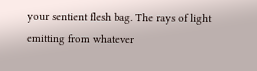your sentient flesh bag. The rays of light emitting from whatever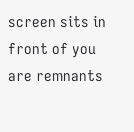screen sits in front of you are remnants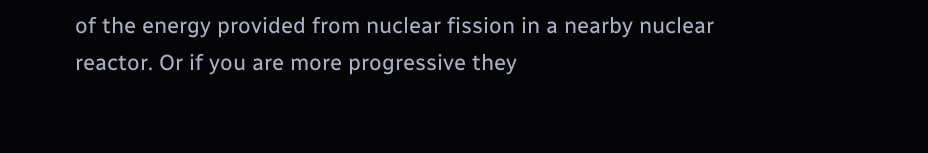of the energy provided from nuclear fission in a nearby nuclear reactor. Or if you are more progressive they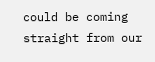could be coming straight from our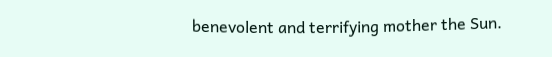benevolent and terrifying mother the Sun.